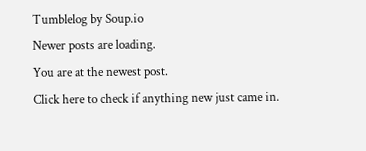Tumblelog by Soup.io
Newer posts are loading.
You are at the newest post.
Click here to check if anything new just came in.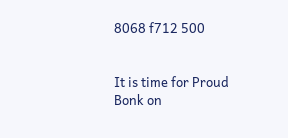8068 f712 500


It is time for Proud Bonk on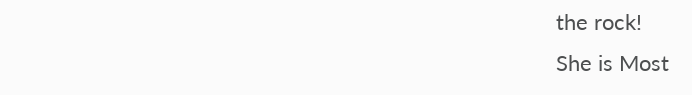the rock!
She is Most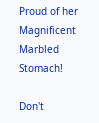Proud of her Magnificent Marbled Stomach!

Don't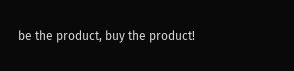be the product, buy the product!